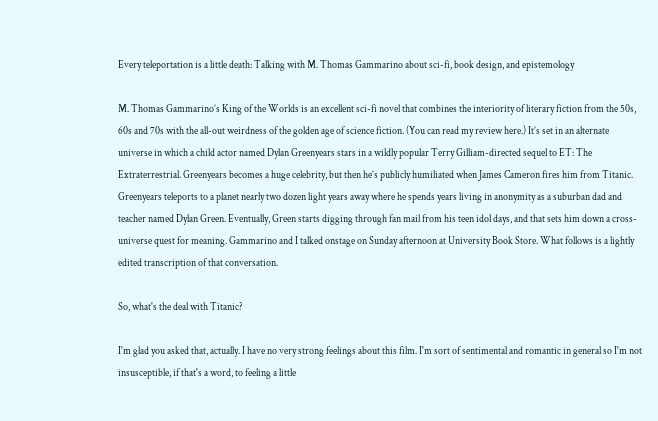Every teleportation is a little death: Talking with M. Thomas Gammarino about sci-fi, book design, and epistemology

M. Thomas Gammarino’s King of the Worlds is an excellent sci-fi novel that combines the interiority of literary fiction from the 50s, 60s and 70s with the all-out weirdness of the golden age of science fiction. (You can read my review here.) It’s set in an alternate universe in which a child actor named Dylan Greenyears stars in a wildly popular Terry Gilliam-directed sequel to ET: The Extraterrestrial. Greenyears becomes a huge celebrity, but then he’s publicly humiliated when James Cameron fires him from Titanic. Greenyears teleports to a planet nearly two dozen light years away where he spends years living in anonymity as a suburban dad and teacher named Dylan Green. Eventually, Green starts digging through fan mail from his teen idol days, and that sets him down a cross-universe quest for meaning. Gammarino and I talked onstage on Sunday afternoon at University Book Store. What follows is a lightly edited transcription of that conversation.

So, what's the deal with Titanic?

I'm glad you asked that, actually. I have no very strong feelings about this film. I'm sort of sentimental and romantic in general so I'm not insusceptible, if that's a word, to feeling a little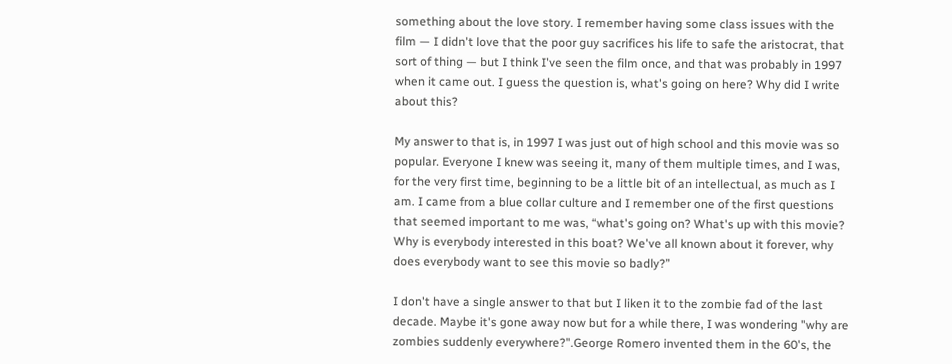something about the love story. I remember having some class issues with the film — I didn't love that the poor guy sacrifices his life to safe the aristocrat, that sort of thing — but I think I've seen the film once, and that was probably in 1997 when it came out. I guess the question is, what's going on here? Why did I write about this?

My answer to that is, in 1997 I was just out of high school and this movie was so popular. Everyone I knew was seeing it, many of them multiple times, and I was, for the very first time, beginning to be a little bit of an intellectual, as much as I am. I came from a blue collar culture and I remember one of the first questions that seemed important to me was, “what's going on? What's up with this movie? Why is everybody interested in this boat? We've all known about it forever, why does everybody want to see this movie so badly?”

I don't have a single answer to that but I liken it to the zombie fad of the last decade. Maybe it's gone away now but for a while there, I was wondering "why are zombies suddenly everywhere?".George Romero invented them in the 60's, the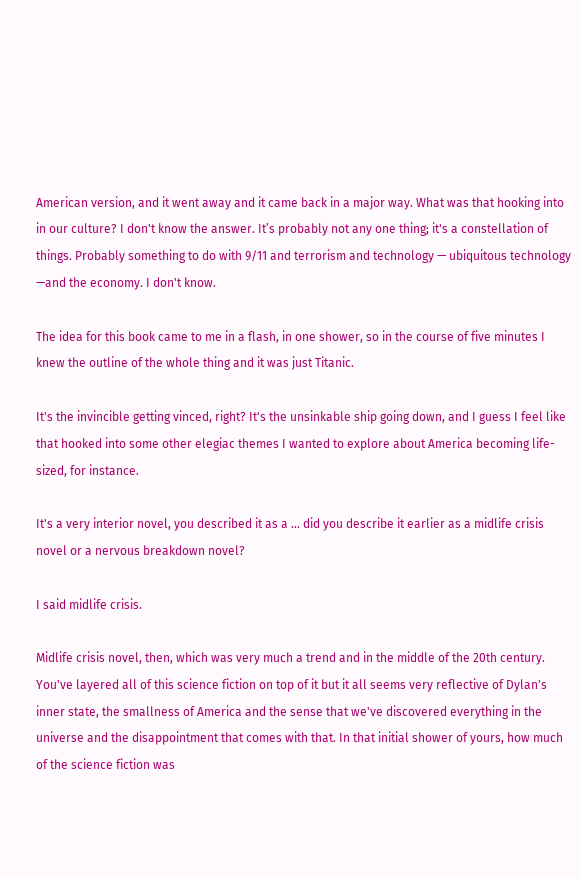American version, and it went away and it came back in a major way. What was that hooking into in our culture? I don't know the answer. It’s probably not any one thing; it's a constellation of things. Probably something to do with 9/11 and terrorism and technology — ubiquitous technology —and the economy. I don't know.

The idea for this book came to me in a flash, in one shower, so in the course of five minutes I knew the outline of the whole thing and it was just Titanic.

It's the invincible getting vinced, right? It's the unsinkable ship going down, and I guess I feel like that hooked into some other elegiac themes I wanted to explore about America becoming life-sized, for instance.

It's a very interior novel, you described it as a ... did you describe it earlier as a midlife crisis novel or a nervous breakdown novel?

I said midlife crisis.

Midlife crisis novel, then, which was very much a trend and in the middle of the 20th century. You've layered all of this science fiction on top of it but it all seems very reflective of Dylan's inner state, the smallness of America and the sense that we've discovered everything in the universe and the disappointment that comes with that. In that initial shower of yours, how much of the science fiction was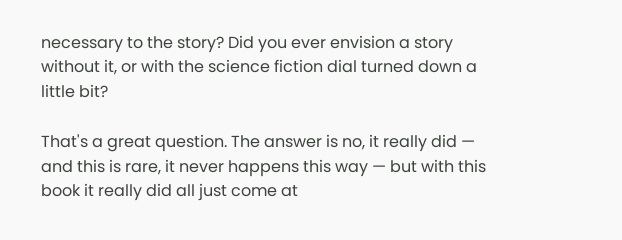necessary to the story? Did you ever envision a story without it, or with the science fiction dial turned down a little bit?

That's a great question. The answer is no, it really did — and this is rare, it never happens this way — but with this book it really did all just come at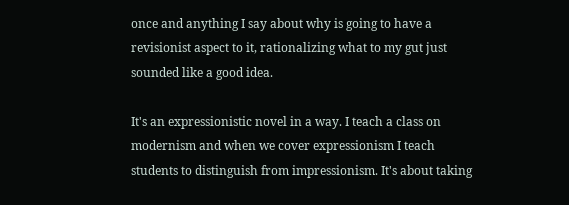once and anything I say about why is going to have a revisionist aspect to it, rationalizing what to my gut just sounded like a good idea.

It's an expressionistic novel in a way. I teach a class on modernism and when we cover expressionism I teach students to distinguish from impressionism. It's about taking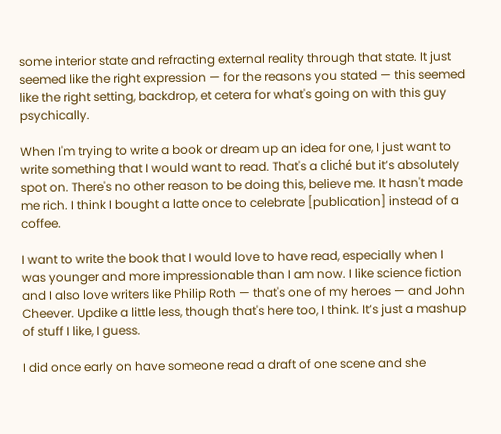some interior state and refracting external reality through that state. It just seemed like the right expression — for the reasons you stated — this seemed like the right setting, backdrop, et cetera for what's going on with this guy psychically.

When I'm trying to write a book or dream up an idea for one, I just want to write something that I would want to read. That's a cliché but it’s absolutely spot on. There's no other reason to be doing this, believe me. It hasn't made me rich. I think I bought a latte once to celebrate [publication] instead of a coffee.

I want to write the book that I would love to have read, especially when I was younger and more impressionable than I am now. I like science fiction and I also love writers like Philip Roth — that's one of my heroes — and John Cheever. Updike a little less, though that's here too, I think. It’s just a mashup of stuff I like, I guess.

I did once early on have someone read a draft of one scene and she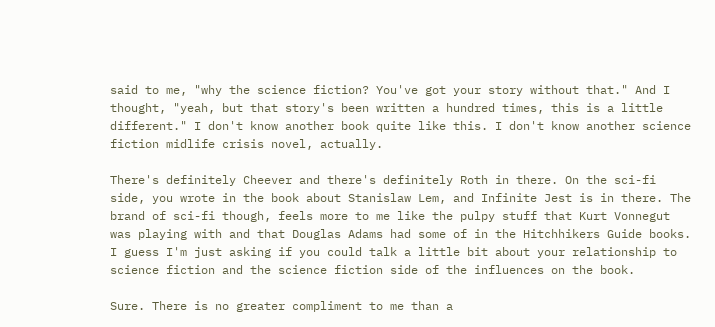said to me, "why the science fiction? You've got your story without that." And I thought, "yeah, but that story's been written a hundred times, this is a little different." I don't know another book quite like this. I don't know another science fiction midlife crisis novel, actually.

There's definitely Cheever and there's definitely Roth in there. On the sci-fi side, you wrote in the book about Stanislaw Lem, and Infinite Jest is in there. The brand of sci-fi though, feels more to me like the pulpy stuff that Kurt Vonnegut was playing with and that Douglas Adams had some of in the Hitchhikers Guide books. I guess I'm just asking if you could talk a little bit about your relationship to science fiction and the science fiction side of the influences on the book.

Sure. There is no greater compliment to me than a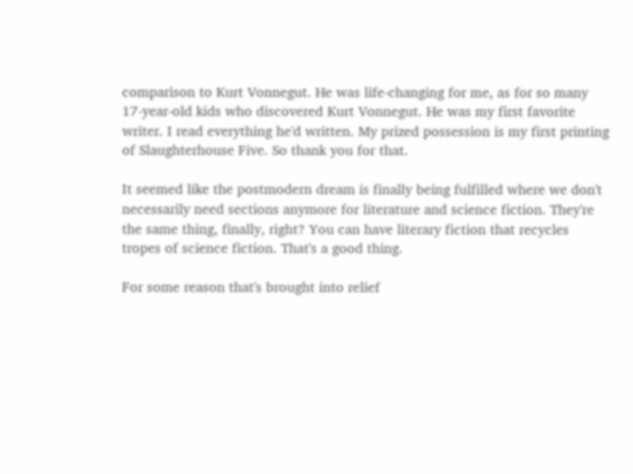comparison to Kurt Vonnegut. He was life-changing for me, as for so many 17-year-old kids who discovered Kurt Vonnegut. He was my first favorite writer. I read everything he'd written. My prized possession is my first printing of Slaughterhouse Five. So thank you for that.

It seemed like the postmodern dream is finally being fulfilled where we don't necessarily need sections anymore for literature and science fiction. They're the same thing, finally, right? You can have literary fiction that recycles tropes of science fiction. That's a good thing.

For some reason that's brought into relief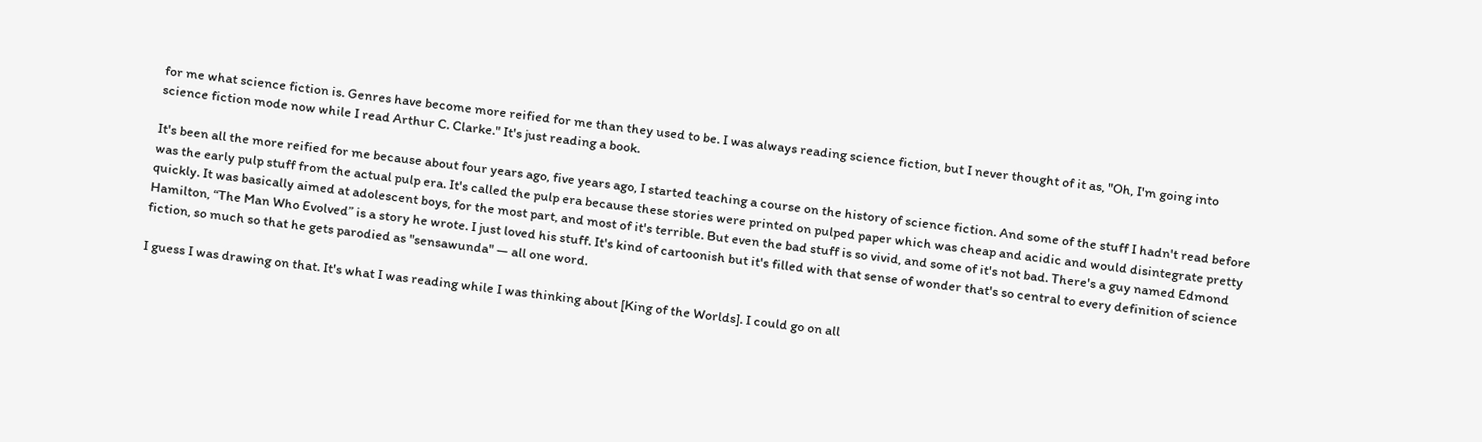for me what science fiction is. Genres have become more reified for me than they used to be. I was always reading science fiction, but I never thought of it as, "Oh, I'm going into science fiction mode now while I read Arthur C. Clarke." It's just reading a book.

It's been all the more reified for me because about four years ago, five years ago, I started teaching a course on the history of science fiction. And some of the stuff I hadn't read before was the early pulp stuff from the actual pulp era. It's called the pulp era because these stories were printed on pulped paper which was cheap and acidic and would disintegrate pretty quickly. It was basically aimed at adolescent boys, for the most part, and most of it's terrible. But even the bad stuff is so vivid, and some of it's not bad. There's a guy named Edmond Hamilton, “The Man Who Evolved” is a story he wrote. I just loved his stuff. It's kind of cartoonish but it's filled with that sense of wonder that's so central to every definition of science fiction, so much so that he gets parodied as "sensawunda" — all one word.

I guess I was drawing on that. It's what I was reading while I was thinking about [King of the Worlds]. I could go on all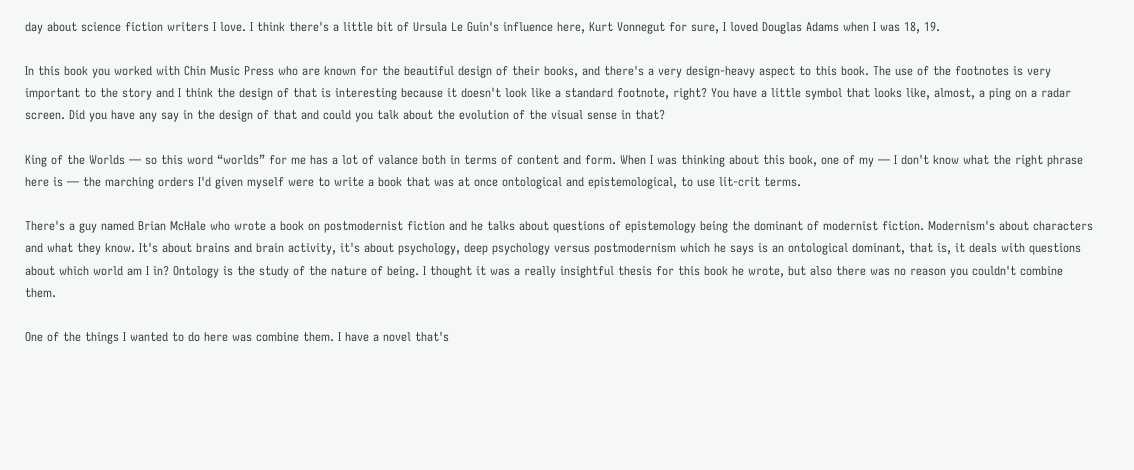day about science fiction writers I love. I think there's a little bit of Ursula Le Guin's influence here, Kurt Vonnegut for sure, I loved Douglas Adams when I was 18, 19.

In this book you worked with Chin Music Press who are known for the beautiful design of their books, and there's a very design-heavy aspect to this book. The use of the footnotes is very important to the story and I think the design of that is interesting because it doesn't look like a standard footnote, right? You have a little symbol that looks like, almost, a ping on a radar screen. Did you have any say in the design of that and could you talk about the evolution of the visual sense in that?

King of the Worlds — so this word “worlds” for me has a lot of valance both in terms of content and form. When I was thinking about this book, one of my — I don't know what the right phrase here is — the marching orders I'd given myself were to write a book that was at once ontological and epistemological, to use lit-crit terms.

There's a guy named Brian McHale who wrote a book on postmodernist fiction and he talks about questions of epistemology being the dominant of modernist fiction. Modernism's about characters and what they know. It's about brains and brain activity, it's about psychology, deep psychology versus postmodernism which he says is an ontological dominant, that is, it deals with questions about which world am I in? Ontology is the study of the nature of being. I thought it was a really insightful thesis for this book he wrote, but also there was no reason you couldn't combine them.

One of the things I wanted to do here was combine them. I have a novel that's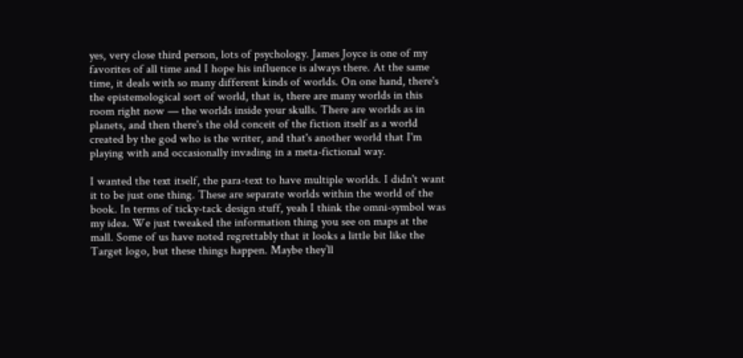yes, very close third person, lots of psychology. James Joyce is one of my favorites of all time and I hope his influence is always there. At the same time, it deals with so many different kinds of worlds. On one hand, there's the epistemological sort of world, that is, there are many worlds in this room right now — the worlds inside your skulls. There are worlds as in planets, and then there's the old conceit of the fiction itself as a world created by the god who is the writer, and that's another world that I'm playing with and occasionally invading in a meta-fictional way.

I wanted the text itself, the para-text to have multiple worlds. I didn't want it to be just one thing. These are separate worlds within the world of the book. In terms of ticky-tack design stuff, yeah I think the omni-symbol was my idea. We just tweaked the information thing you see on maps at the mall. Some of us have noted regrettably that it looks a little bit like the Target logo, but these things happen. Maybe they’ll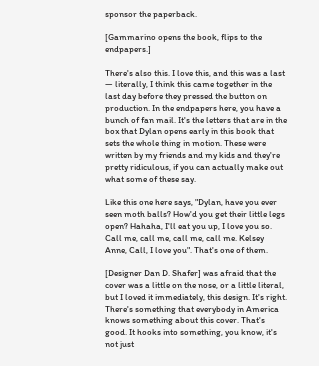sponsor the paperback.

[Gammarino opens the book, flips to the endpapers.]

There's also this. I love this, and this was a last — literally, I think this came together in the last day before they pressed the button on production. In the endpapers here, you have a bunch of fan mail. It's the letters that are in the box that Dylan opens early in this book that sets the whole thing in motion. These were written by my friends and my kids and they're pretty ridiculous, if you can actually make out what some of these say.

Like this one here says, "Dylan, have you ever seen moth balls? How'd you get their little legs open? Hahaha, I'll eat you up, I love you so. Call me, call me, call me, call me. Kelsey Anne, Call, I love you". That's one of them.

[Designer Dan D. Shafer] was afraid that the cover was a little on the nose, or a little literal, but I loved it immediately, this design. It's right. There's something that everybody in America knows something about this cover. That's good. It hooks into something, you know, it's not just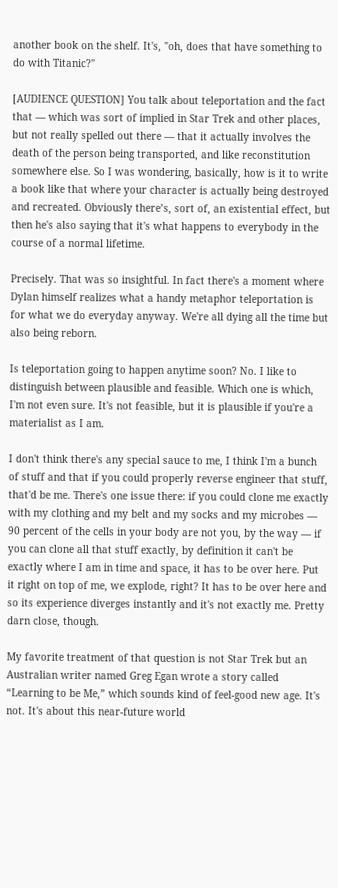another book on the shelf. It's, "oh, does that have something to do with Titanic?"

[AUDIENCE QUESTION] You talk about teleportation and the fact that — which was sort of implied in Star Trek and other places, but not really spelled out there — that it actually involves the death of the person being transported, and like reconstitution somewhere else. So I was wondering, basically, how is it to write a book like that where your character is actually being destroyed and recreated. Obviously there’s, sort of, an existential effect, but then he's also saying that it's what happens to everybody in the course of a normal lifetime.

Precisely. That was so insightful. In fact there's a moment where Dylan himself realizes what a handy metaphor teleportation is for what we do everyday anyway. We're all dying all the time but also being reborn.

Is teleportation going to happen anytime soon? No. I like to distinguish between plausible and feasible. Which one is which, I'm not even sure. It's not feasible, but it is plausible if you're a materialist as I am.

I don't think there's any special sauce to me, I think I'm a bunch of stuff and that if you could properly reverse engineer that stuff, that'd be me. There's one issue there: if you could clone me exactly with my clothing and my belt and my socks and my microbes — 90 percent of the cells in your body are not you, by the way — if you can clone all that stuff exactly, by definition it can't be exactly where I am in time and space, it has to be over here. Put it right on top of me, we explode, right? It has to be over here and so its experience diverges instantly and it's not exactly me. Pretty darn close, though.

My favorite treatment of that question is not Star Trek but an Australian writer named Greg Egan wrote a story called “Learning to be Me,” which sounds kind of feel-good new age. It's not. It's about this near-future world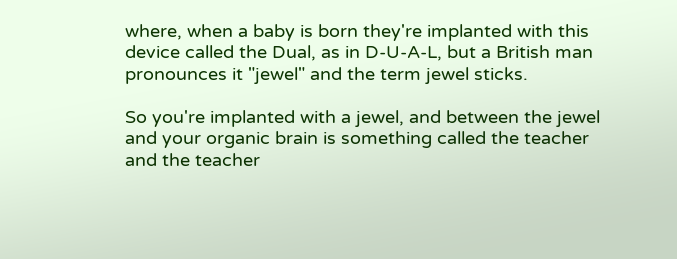where, when a baby is born they're implanted with this device called the Dual, as in D-U-A-L, but a British man pronounces it "jewel" and the term jewel sticks.

So you're implanted with a jewel, and between the jewel and your organic brain is something called the teacher and the teacher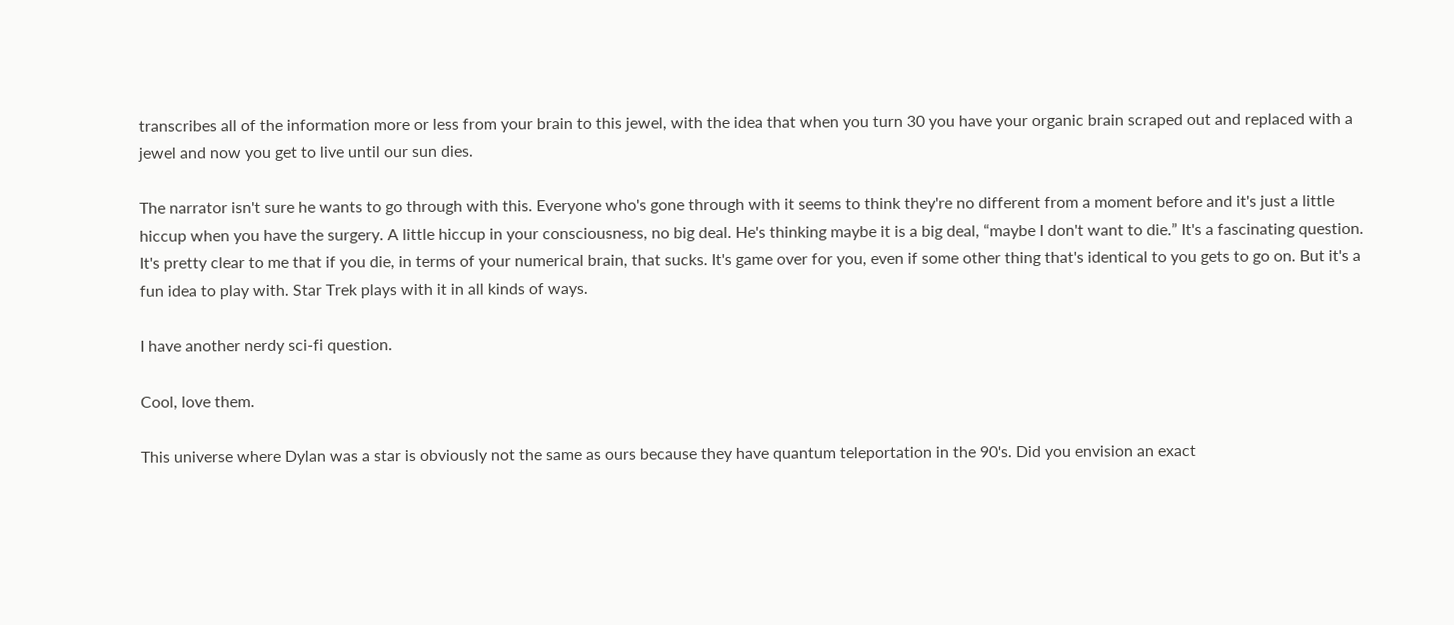transcribes all of the information more or less from your brain to this jewel, with the idea that when you turn 30 you have your organic brain scraped out and replaced with a jewel and now you get to live until our sun dies.

The narrator isn't sure he wants to go through with this. Everyone who's gone through with it seems to think they're no different from a moment before and it's just a little hiccup when you have the surgery. A little hiccup in your consciousness, no big deal. He's thinking maybe it is a big deal, “maybe I don't want to die.” It's a fascinating question. It's pretty clear to me that if you die, in terms of your numerical brain, that sucks. It's game over for you, even if some other thing that's identical to you gets to go on. But it's a fun idea to play with. Star Trek plays with it in all kinds of ways.

I have another nerdy sci-fi question.

Cool, love them.

This universe where Dylan was a star is obviously not the same as ours because they have quantum teleportation in the 90's. Did you envision an exact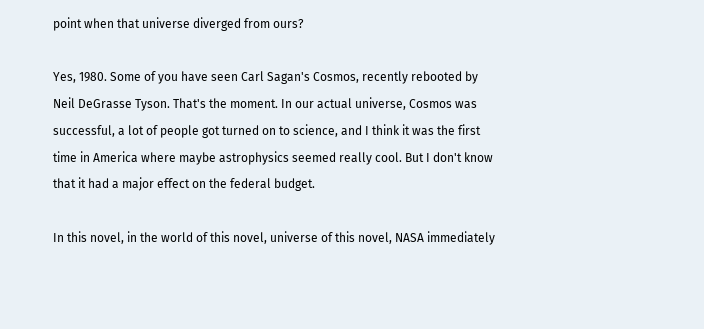point when that universe diverged from ours?

Yes, 1980. Some of you have seen Carl Sagan's Cosmos, recently rebooted by Neil DeGrasse Tyson. That's the moment. In our actual universe, Cosmos was successful, a lot of people got turned on to science, and I think it was the first time in America where maybe astrophysics seemed really cool. But I don't know that it had a major effect on the federal budget.

In this novel, in the world of this novel, universe of this novel, NASA immediately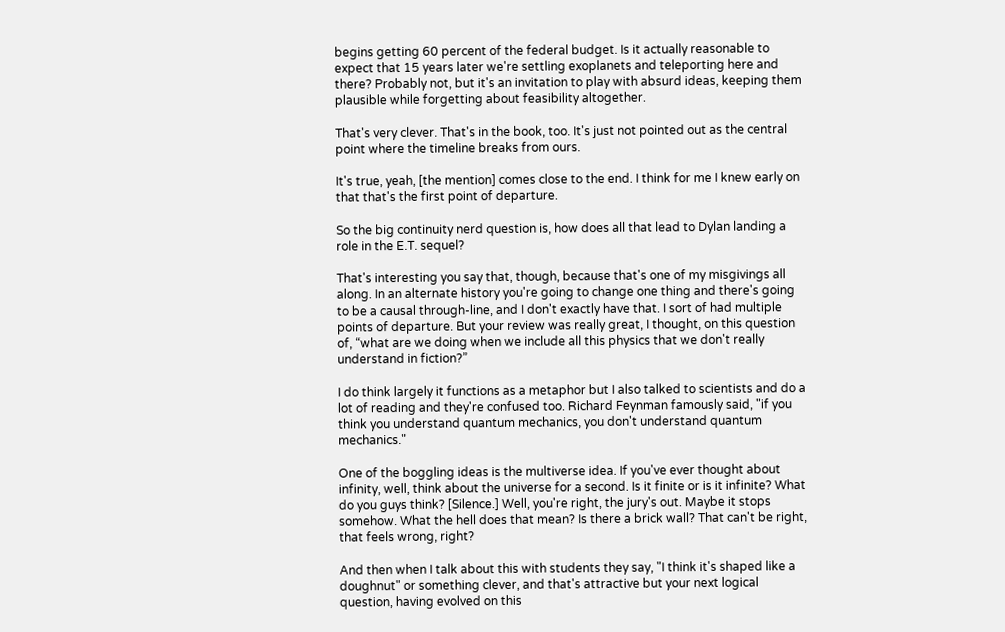begins getting 60 percent of the federal budget. Is it actually reasonable to expect that 15 years later we're settling exoplanets and teleporting here and there? Probably not, but it's an invitation to play with absurd ideas, keeping them plausible while forgetting about feasibility altogether.

That's very clever. That's in the book, too. It's just not pointed out as the central point where the timeline breaks from ours.

It's true, yeah, [the mention] comes close to the end. I think for me I knew early on that that's the first point of departure.

So the big continuity nerd question is, how does all that lead to Dylan landing a role in the E.T. sequel?

That's interesting you say that, though, because that's one of my misgivings all along. In an alternate history you're going to change one thing and there's going to be a causal through-line, and I don't exactly have that. I sort of had multiple points of departure. But your review was really great, I thought, on this question of, “what are we doing when we include all this physics that we don't really understand in fiction?”

I do think largely it functions as a metaphor but I also talked to scientists and do a lot of reading and they're confused too. Richard Feynman famously said, "if you think you understand quantum mechanics, you don't understand quantum mechanics."

One of the boggling ideas is the multiverse idea. If you've ever thought about infinity, well, think about the universe for a second. Is it finite or is it infinite? What do you guys think? [Silence.] Well, you're right, the jury's out. Maybe it stops somehow. What the hell does that mean? Is there a brick wall? That can't be right, that feels wrong, right?

And then when I talk about this with students they say, "I think it's shaped like a doughnut" or something clever, and that's attractive but your next logical question, having evolved on this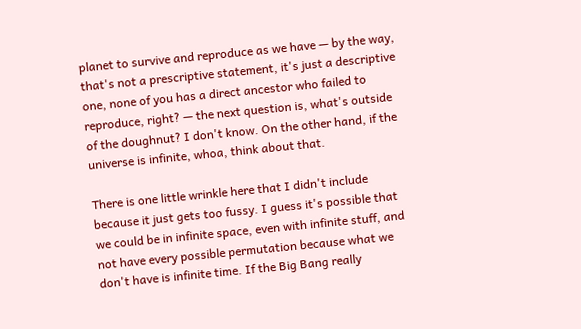planet to survive and reproduce as we have — by the way, that's not a prescriptive statement, it's just a descriptive one, none of you has a direct ancestor who failed to reproduce, right? — the next question is, what's outside of the doughnut? I don't know. On the other hand, if the universe is infinite, whoa, think about that.

There is one little wrinkle here that I didn't include because it just gets too fussy. I guess it's possible that we could be in infinite space, even with infinite stuff, and not have every possible permutation because what we don't have is infinite time. If the Big Bang really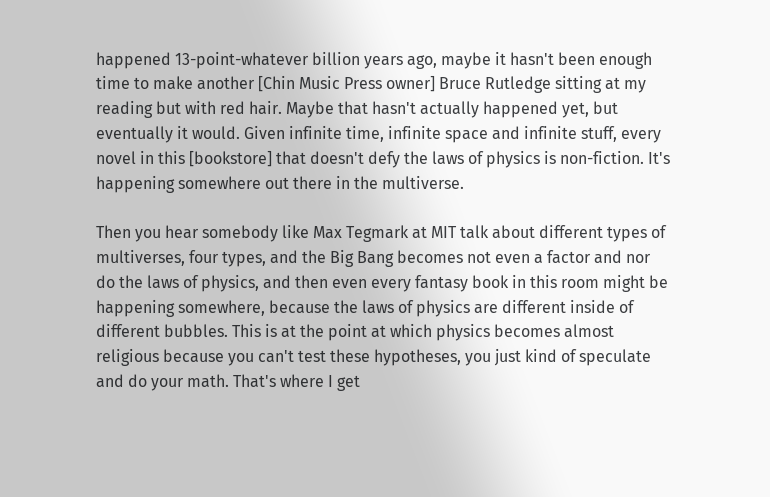happened 13-point-whatever billion years ago, maybe it hasn't been enough time to make another [Chin Music Press owner] Bruce Rutledge sitting at my reading but with red hair. Maybe that hasn't actually happened yet, but eventually it would. Given infinite time, infinite space and infinite stuff, every novel in this [bookstore] that doesn't defy the laws of physics is non-fiction. It's happening somewhere out there in the multiverse.

Then you hear somebody like Max Tegmark at MIT talk about different types of multiverses, four types, and the Big Bang becomes not even a factor and nor do the laws of physics, and then even every fantasy book in this room might be happening somewhere, because the laws of physics are different inside of different bubbles. This is at the point at which physics becomes almost religious because you can't test these hypotheses, you just kind of speculate and do your math. That's where I get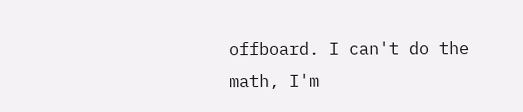offboard. I can't do the math, I'm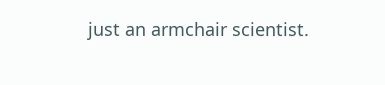just an armchair scientist.